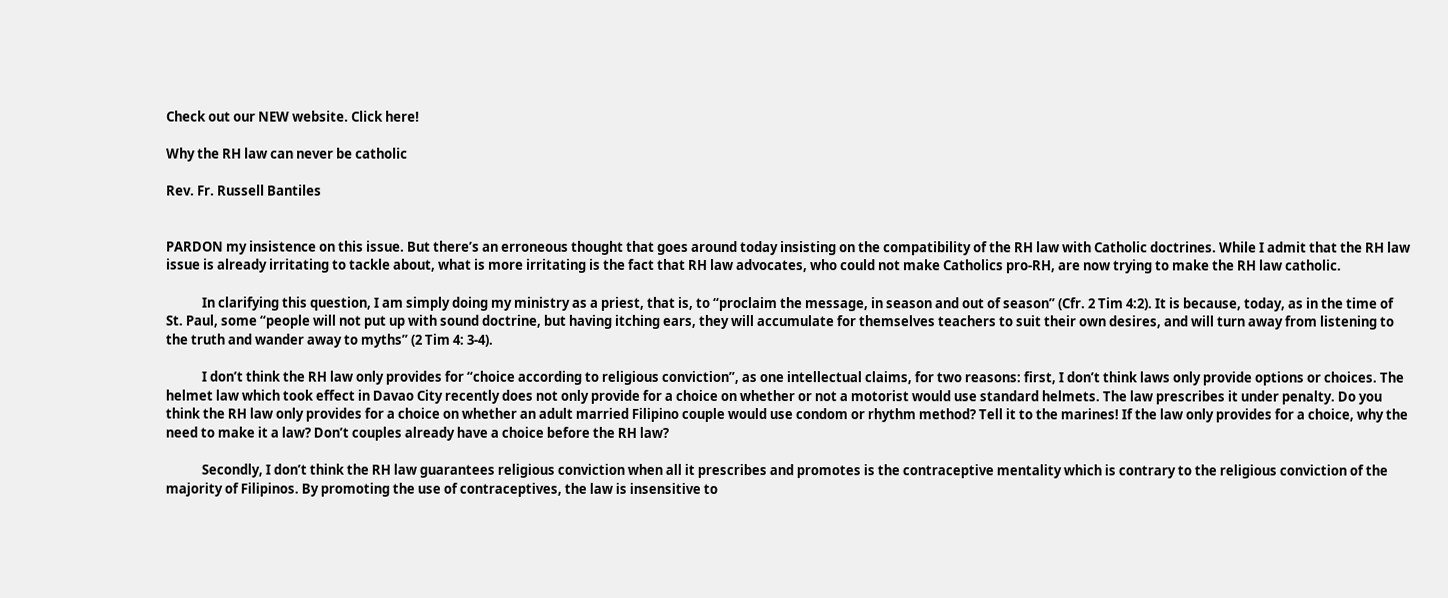Check out our NEW website. Click here!

Why the RH law can never be catholic

Rev. Fr. Russell Bantiles


PARDON my insistence on this issue. But there’s an erroneous thought that goes around today insisting on the compatibility of the RH law with Catholic doctrines. While I admit that the RH law issue is already irritating to tackle about, what is more irritating is the fact that RH law advocates, who could not make Catholics pro-RH, are now trying to make the RH law catholic.

            In clarifying this question, I am simply doing my ministry as a priest, that is, to “proclaim the message, in season and out of season” (Cfr. 2 Tim 4:2). It is because, today, as in the time of St. Paul, some “people will not put up with sound doctrine, but having itching ears, they will accumulate for themselves teachers to suit their own desires, and will turn away from listening to the truth and wander away to myths” (2 Tim 4: 3-4).

            I don’t think the RH law only provides for “choice according to religious conviction”, as one intellectual claims, for two reasons: first, I don’t think laws only provide options or choices. The helmet law which took effect in Davao City recently does not only provide for a choice on whether or not a motorist would use standard helmets. The law prescribes it under penalty. Do you think the RH law only provides for a choice on whether an adult married Filipino couple would use condom or rhythm method? Tell it to the marines! If the law only provides for a choice, why the need to make it a law? Don’t couples already have a choice before the RH law?

            Secondly, I don’t think the RH law guarantees religious conviction when all it prescribes and promotes is the contraceptive mentality which is contrary to the religious conviction of the majority of Filipinos. By promoting the use of contraceptives, the law is insensitive to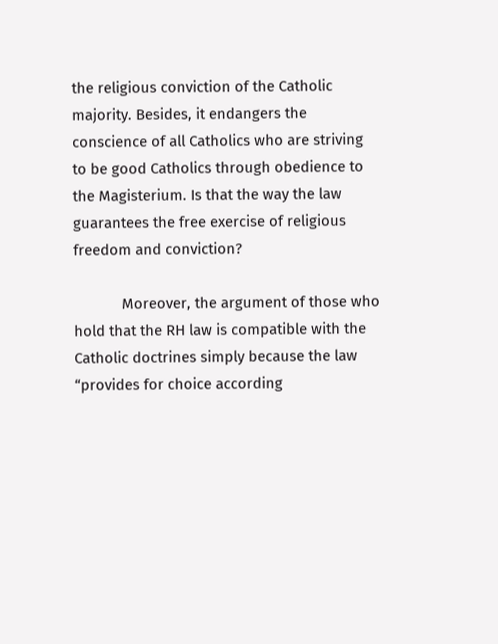the religious conviction of the Catholic majority. Besides, it endangers the conscience of all Catholics who are striving to be good Catholics through obedience to the Magisterium. Is that the way the law guarantees the free exercise of religious freedom and conviction?

            Moreover, the argument of those who hold that the RH law is compatible with the Catholic doctrines simply because the law “provides for choice according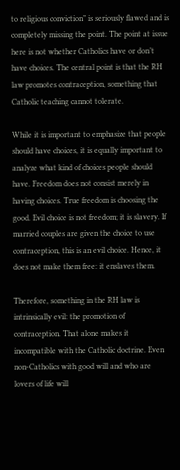to religious conviction” is seriously flawed and is completely missing the point. The point at issue here is not whether Catholics have or don’t have choices. The central point is that the RH law promotes contraception, something that Catholic teaching cannot tolerate.

While it is important to emphasize that people should have choices, it is equally important to analyze what kind of choices people should have. Freedom does not consist merely in having choices. True freedom is choosing the good. Evil choice is not freedom; it is slavery. If married couples are given the choice to use contraception, this is an evil choice. Hence, it does not make them free: it enslaves them.

Therefore, something in the RH law is intrinsically evil: the promotion of contraception. That alone makes it incompatible with the Catholic doctrine. Even non-Catholics with good will and who are lovers of life will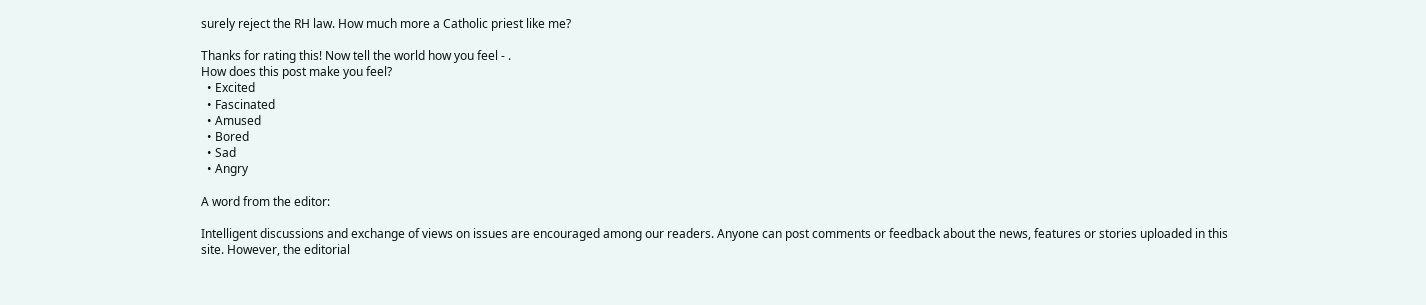surely reject the RH law. How much more a Catholic priest like me?

Thanks for rating this! Now tell the world how you feel - .
How does this post make you feel?
  • Excited
  • Fascinated
  • Amused
  • Bored
  • Sad
  • Angry

A word from the editor:

Intelligent discussions and exchange of views on issues are encouraged among our readers. Anyone can post comments or feedback about the news, features or stories uploaded in this site. However, the editorial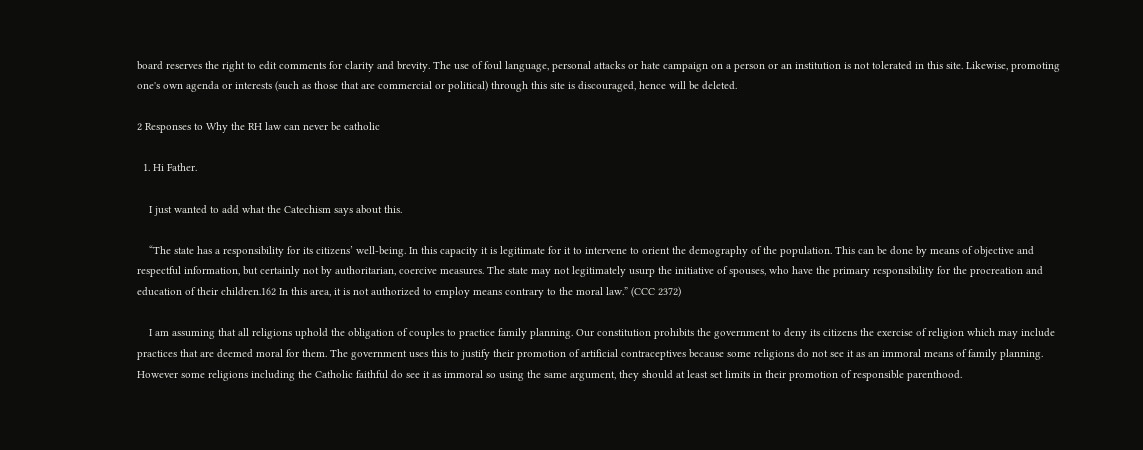board reserves the right to edit comments for clarity and brevity. The use of foul language, personal attacks or hate campaign on a person or an institution is not tolerated in this site. Likewise, promoting one's own agenda or interests (such as those that are commercial or political) through this site is discouraged, hence will be deleted.

2 Responses to Why the RH law can never be catholic

  1. Hi Father.

    I just wanted to add what the Catechism says about this.

    “The state has a responsibility for its citizens’ well-being. In this capacity it is legitimate for it to intervene to orient the demography of the population. This can be done by means of objective and respectful information, but certainly not by authoritarian, coercive measures. The state may not legitimately usurp the initiative of spouses, who have the primary responsibility for the procreation and education of their children.162 In this area, it is not authorized to employ means contrary to the moral law.” (CCC 2372)

    I am assuming that all religions uphold the obligation of couples to practice family planning. Our constitution prohibits the government to deny its citizens the exercise of religion which may include practices that are deemed moral for them. The government uses this to justify their promotion of artificial contraceptives because some religions do not see it as an immoral means of family planning. However some religions including the Catholic faithful do see it as immoral so using the same argument, they should at least set limits in their promotion of responsible parenthood.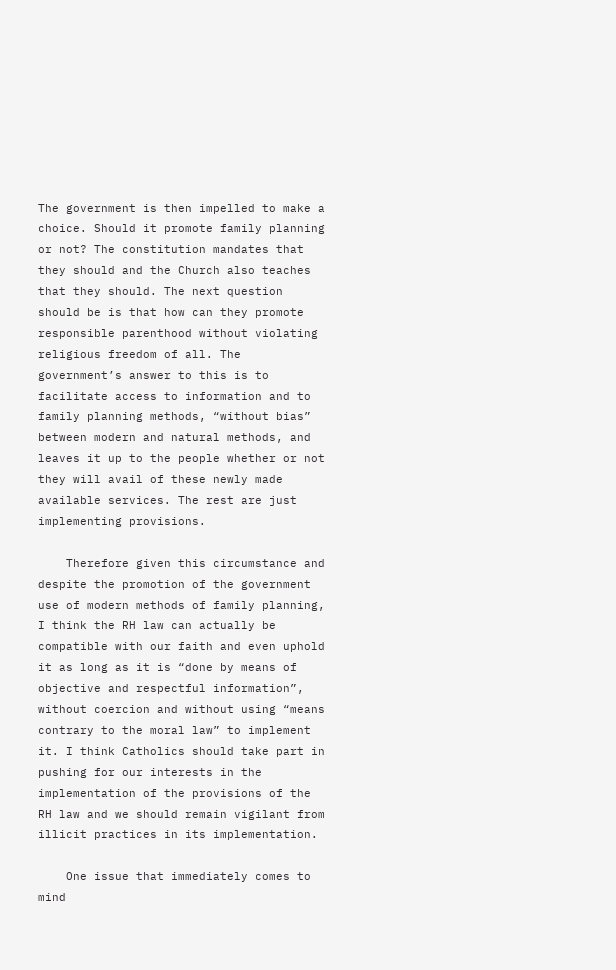The government is then impelled to make a choice. Should it promote family planning or not? The constitution mandates that they should and the Church also teaches that they should. The next question should be is that how can they promote responsible parenthood without violating religious freedom of all. The government’s answer to this is to facilitate access to information and to family planning methods, “without bias” between modern and natural methods, and leaves it up to the people whether or not they will avail of these newly made available services. The rest are just implementing provisions.

    Therefore given this circumstance and despite the promotion of the government use of modern methods of family planning, I think the RH law can actually be compatible with our faith and even uphold it as long as it is “done by means of objective and respectful information”, without coercion and without using “means contrary to the moral law” to implement it. I think Catholics should take part in pushing for our interests in the implementation of the provisions of the RH law and we should remain vigilant from illicit practices in its implementation.

    One issue that immediately comes to mind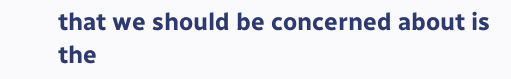that we should be concerned about is the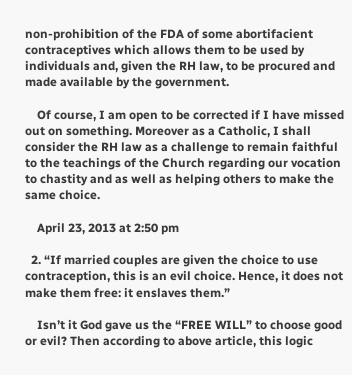non-prohibition of the FDA of some abortifacient contraceptives which allows them to be used by individuals and, given the RH law, to be procured and made available by the government.

    Of course, I am open to be corrected if I have missed out on something. Moreover as a Catholic, I shall consider the RH law as a challenge to remain faithful to the teachings of the Church regarding our vocation to chastity and as well as helping others to make the same choice.

    April 23, 2013 at 2:50 pm

  2. “If married couples are given the choice to use contraception, this is an evil choice. Hence, it does not make them free: it enslaves them.”

    Isn’t it God gave us the “FREE WILL” to choose good or evil? Then according to above article, this logic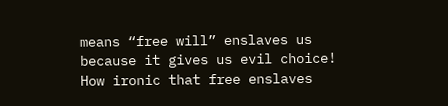means “free will” enslaves us because it gives us evil choice! How ironic that free enslaves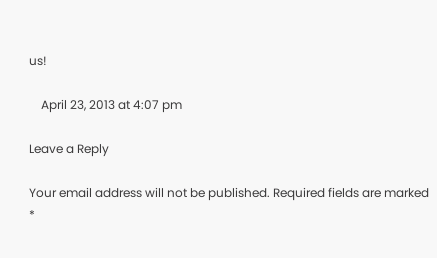us!

    April 23, 2013 at 4:07 pm

Leave a Reply

Your email address will not be published. Required fields are marked *